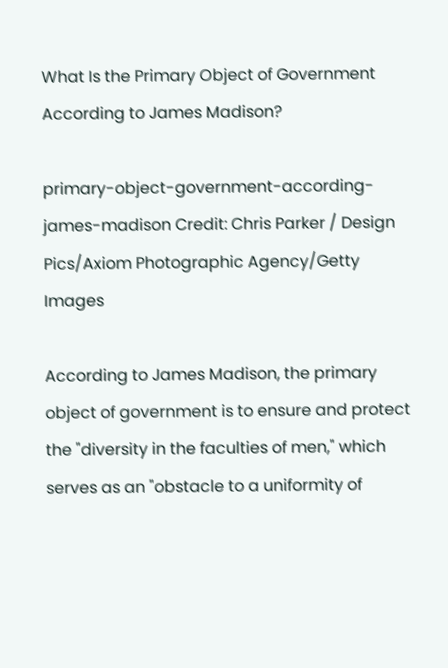What Is the Primary Object of Government According to James Madison?

primary-object-government-according-james-madison Credit: Chris Parker / Design Pics/Axiom Photographic Agency/Getty Images

According to James Madison, the primary object of government is to ensure and protect the "diversity in the faculties of men," which serves as an "obstacle to a uniformity of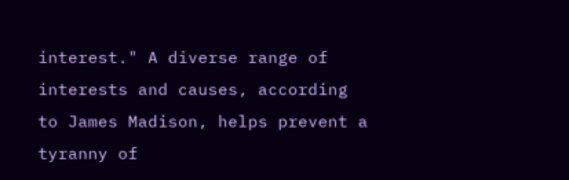interest." A diverse range of interests and causes, according to James Madison, helps prevent a tyranny of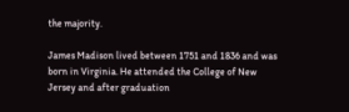the majority.

James Madison lived between 1751 and 1836 and was born in Virginia. He attended the College of New Jersey and after graduation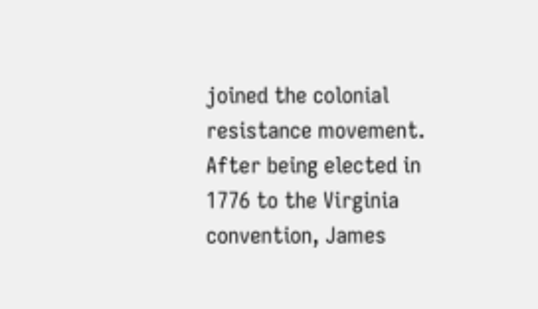joined the colonial resistance movement. After being elected in 1776 to the Virginia convention, James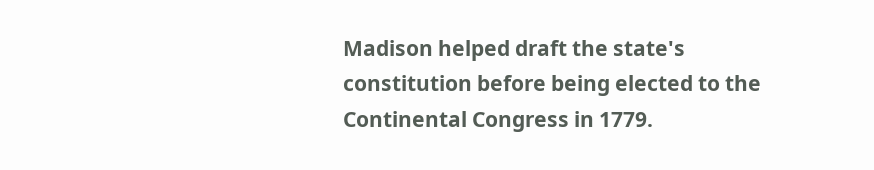Madison helped draft the state's constitution before being elected to the Continental Congress in 1779.